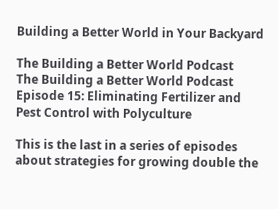Building a Better World in Your Backyard

The Building a Better World Podcast
The Building a Better World Podcast
Episode 15: Eliminating Fertilizer and Pest Control with Polyculture

This is the last in a series of episodes about strategies for growing double the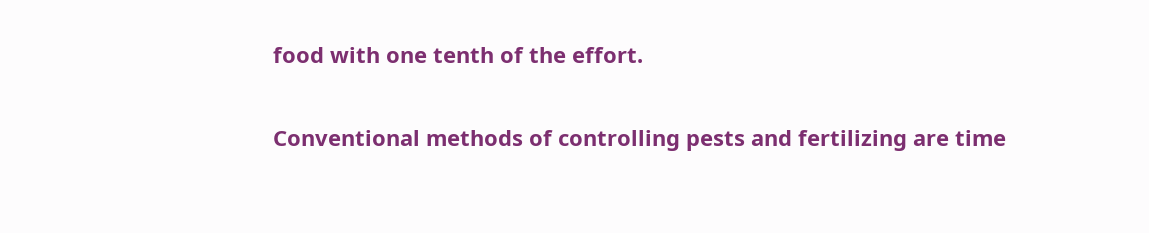food with one tenth of the effort.

Conventional methods of controlling pests and fertilizing are time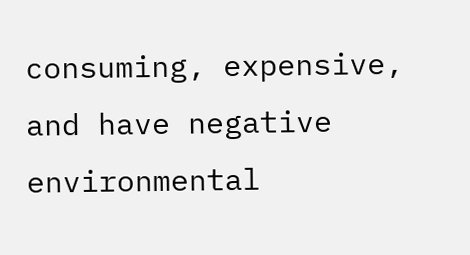consuming, expensive, and have negative environmental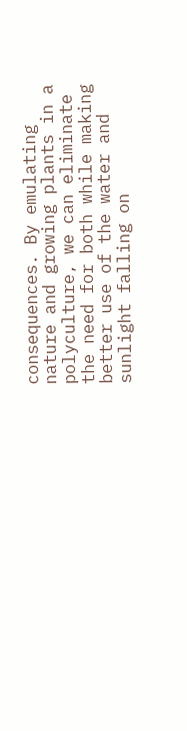consequences. By emulating nature and growing plants in a polyculture, we can eliminate the need for both while making better use of the water and sunlight falling on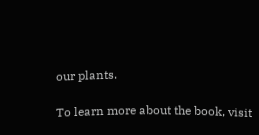our plants.

To learn more about the book, visit